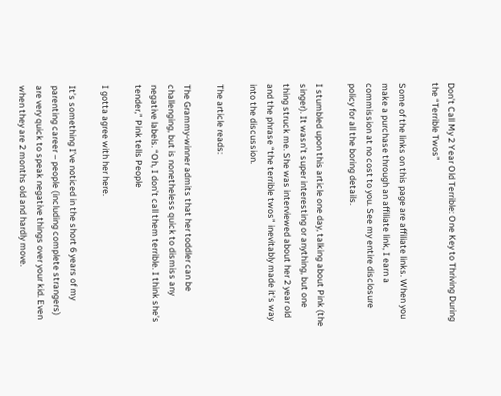Don’t Call My 2 Year Old Terrible: One Key to Thriving During the “Terrible Twos”

Some of the links on this page are affiliate links. When you make a purchase through an affiliate link, I earn a commission at no cost to you. See my entire disclosure policy for all the boring details.

I stumbled upon this article one day, talking about Pink (the singer). It wasn’t super interesting or anything, but one thing struck me. She was interviewed about her 2 year old and the phrase “the terrible twos” inevitably made it’s way into the discussion.

The article reads:

The Grammy-winner admits that her toddler can be challenging, but is nonetheless quick to dismiss any negative labels. “Oh, I don’t call them terrible. I think she’s tender,” Pink tells People

I gotta agree with her here.

It’s something I’ve noticed in the short 6 years of my parenting career – people (including complete strangers) are very quick to speak negative things over your kid. Even when they are 2 months old and hardly move.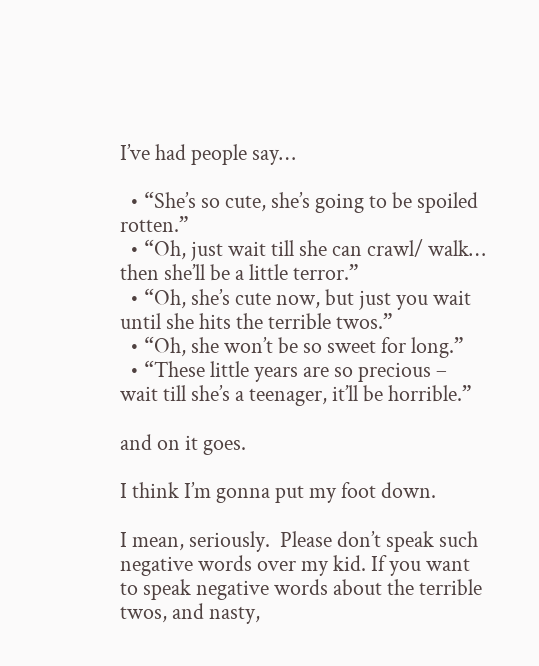I’ve had people say…

  • “She’s so cute, she’s going to be spoiled rotten.”
  • “Oh, just wait till she can crawl/ walk… then she’ll be a little terror.”
  • “Oh, she’s cute now, but just you wait until she hits the terrible twos.”
  • “Oh, she won’t be so sweet for long.”
  • “These little years are so precious – wait till she’s a teenager, it’ll be horrible.”

and on it goes.

I think I’m gonna put my foot down.

I mean, seriously.  Please don’t speak such negative words over my kid. If you want to speak negative words about the terrible twos, and nasty,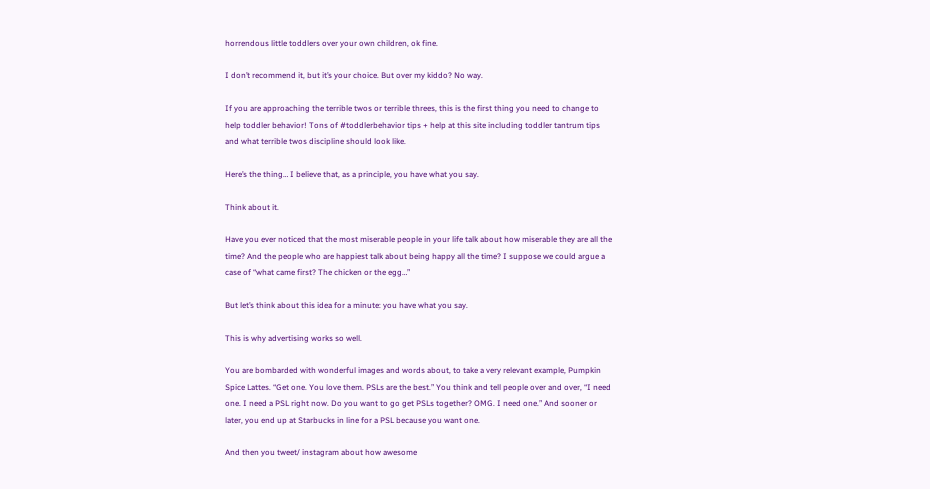horrendous little toddlers over your own children, ok fine.

I don’t recommend it, but it’s your choice. But over my kiddo? No way.

If you are approaching the terrible twos or terrible threes, this is the first thing you need to change to help toddler behavior! Tons of #toddlerbehavior tips + help at this site including toddler tantrum tips and what terrible twos discipline should look like.

Here’s the thing… I believe that, as a principle, you have what you say.

Think about it.

Have you ever noticed that the most miserable people in your life talk about how miserable they are all the time? And the people who are happiest talk about being happy all the time? I suppose we could argue a case of “what came first? The chicken or the egg…”

But let’s think about this idea for a minute: you have what you say.

This is why advertising works so well.

You are bombarded with wonderful images and words about, to take a very relevant example, Pumpkin Spice Lattes. “Get one. You love them. PSLs are the best.” You think and tell people over and over, “I need one. I need a PSL right now. Do you want to go get PSLs together? OMG. I need one.” And sooner or later, you end up at Starbucks in line for a PSL because you want one.

And then you tweet/ instagram about how awesome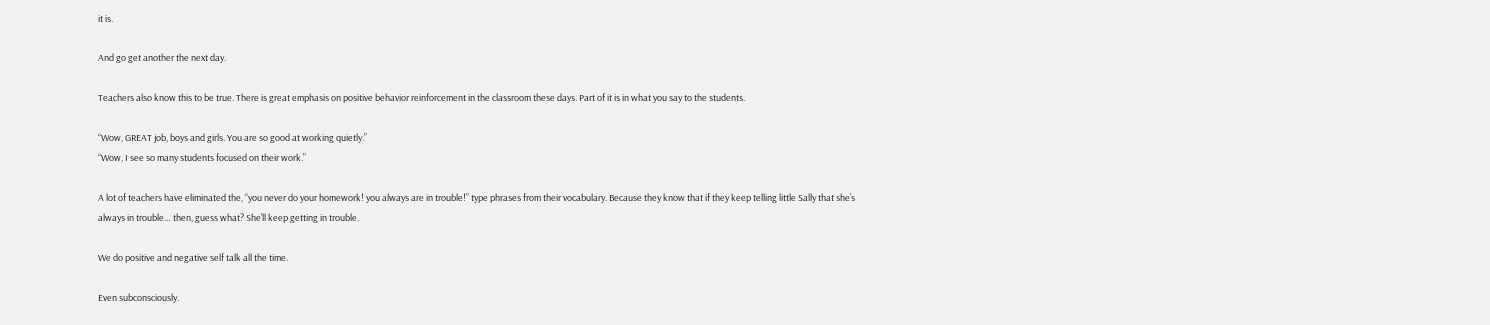it is.

And go get another the next day.

Teachers also know this to be true. There is great emphasis on positive behavior reinforcement in the classroom these days. Part of it is in what you say to the students.

“Wow, GREAT job, boys and girls. You are so good at working quietly.”
“Wow, I see so many students focused on their work.”

A lot of teachers have eliminated the, “you never do your homework! you always are in trouble!” type phrases from their vocabulary. Because they know that if they keep telling little Sally that she’s always in trouble… then, guess what? She’ll keep getting in trouble.

We do positive and negative self talk all the time.

Even subconsciously.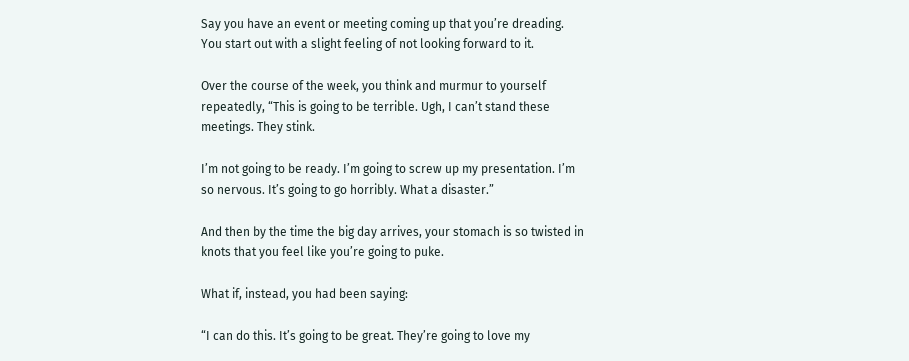Say you have an event or meeting coming up that you’re dreading.
You start out with a slight feeling of not looking forward to it.

Over the course of the week, you think and murmur to yourself repeatedly, “This is going to be terrible. Ugh, I can’t stand these meetings. They stink.

I’m not going to be ready. I’m going to screw up my presentation. I’m so nervous. It’s going to go horribly. What a disaster.”

And then by the time the big day arrives, your stomach is so twisted in knots that you feel like you’re going to puke.

What if, instead, you had been saying:

“I can do this. It’s going to be great. They’re going to love my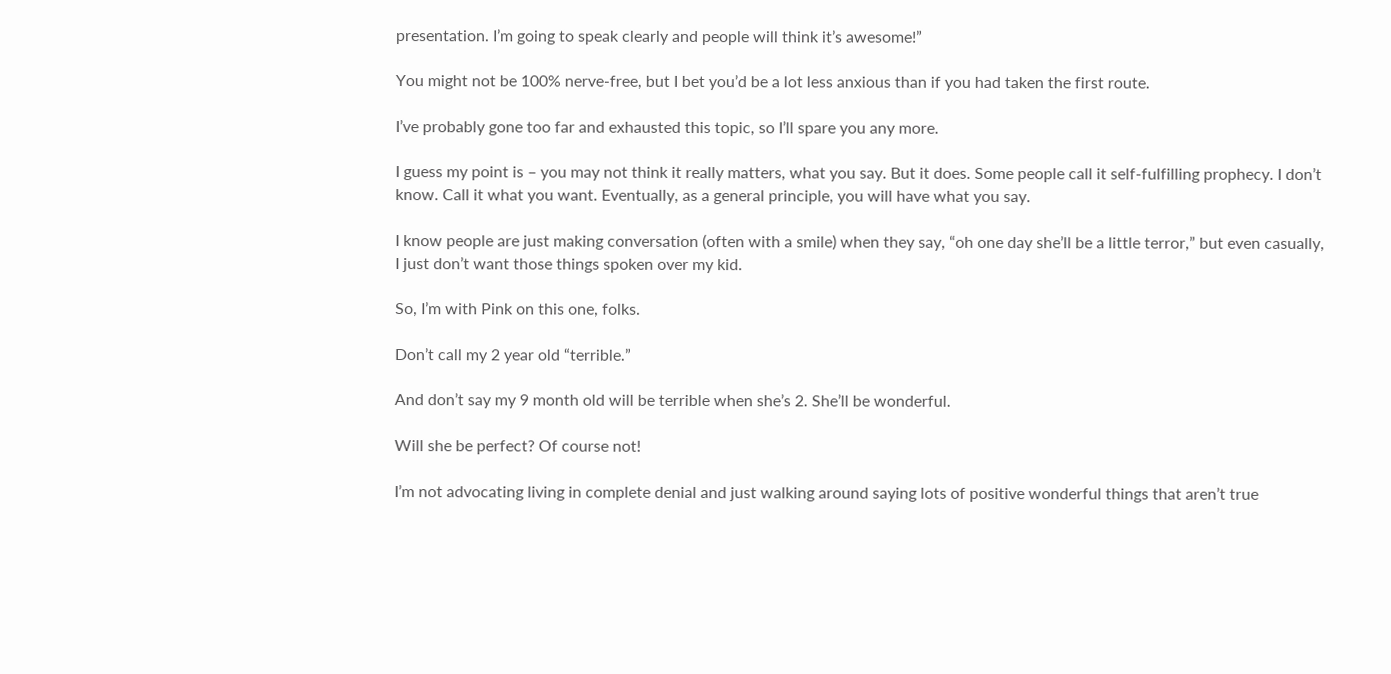presentation. I’m going to speak clearly and people will think it’s awesome!”

You might not be 100% nerve-free, but I bet you’d be a lot less anxious than if you had taken the first route.

I’ve probably gone too far and exhausted this topic, so I’ll spare you any more.

I guess my point is – you may not think it really matters, what you say. But it does. Some people call it self-fulfilling prophecy. I don’t know. Call it what you want. Eventually, as a general principle, you will have what you say.

I know people are just making conversation (often with a smile) when they say, “oh one day she’ll be a little terror,” but even casually, I just don’t want those things spoken over my kid.

So, I’m with Pink on this one, folks.

Don’t call my 2 year old “terrible.”

And don’t say my 9 month old will be terrible when she’s 2. She’ll be wonderful.

Will she be perfect? Of course not!

I’m not advocating living in complete denial and just walking around saying lots of positive wonderful things that aren’t true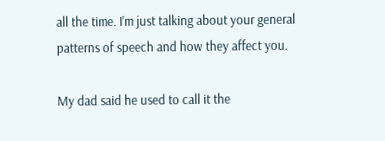all the time. I’m just talking about your general patterns of speech and how they affect you.

My dad said he used to call it the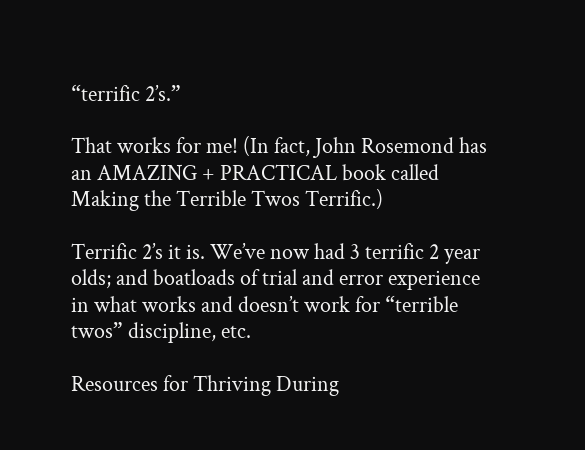“terrific 2’s.”

That works for me! (In fact, John Rosemond has an AMAZING + PRACTICAL book called Making the Terrible Twos Terrific.)

Terrific 2’s it is. We’ve now had 3 terrific 2 year olds; and boatloads of trial and error experience in what works and doesn’t work for “terrible twos” discipline, etc.

Resources for Thriving During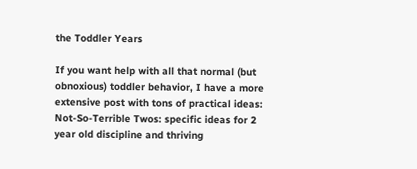the Toddler Years

If you want help with all that normal (but obnoxious) toddler behavior, I have a more extensive post with tons of practical ideas: Not-So-Terrible Twos: specific ideas for 2 year old discipline and thriving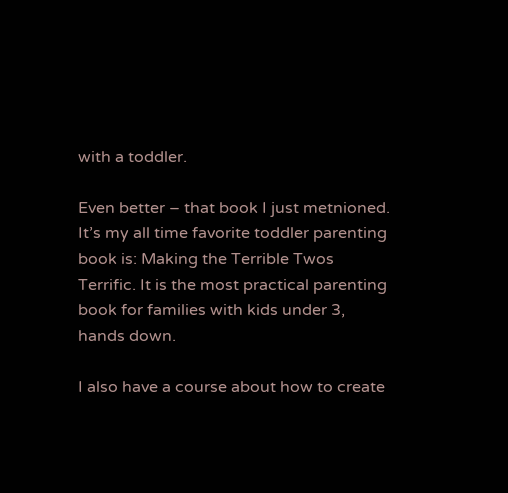with a toddler.

Even better – that book I just metnioned. It’s my all time favorite toddler parenting book is: Making the Terrible Twos Terrific. It is the most practical parenting book for families with kids under 3, hands down.

I also have a course about how to create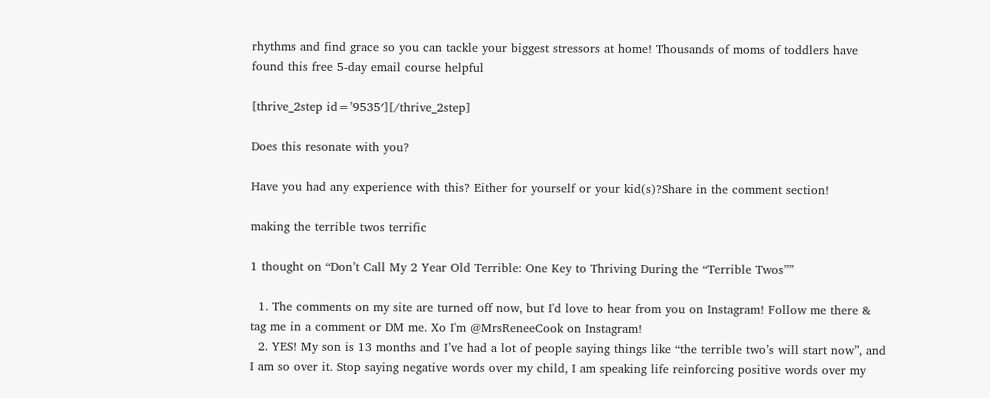rhythms and find grace so you can tackle your biggest stressors at home! Thousands of moms of toddlers have found this free 5-day email course helpful

[thrive_2step id=’9535′][/thrive_2step]

Does this resonate with you?

Have you had any experience with this? Either for yourself or your kid(s)?Share in the comment section!

making the terrible twos terrific

1 thought on “Don’t Call My 2 Year Old Terrible: One Key to Thriving During the “Terrible Twos””

  1. The comments on my site are turned off now, but I'd love to hear from you on Instagram! Follow me there & tag me in a comment or DM me. Xo I'm @MrsReneeCook on Instagram!
  2. YES! My son is 13 months and I’ve had a lot of people saying things like “the terrible two’s will start now”, and I am so over it. Stop saying negative words over my child, I am speaking life reinforcing positive words over my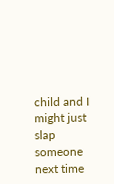child and I might just slap someone next time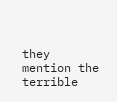they mention the terrible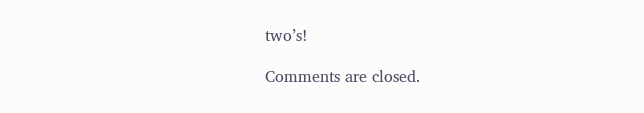two’s!

Comments are closed.